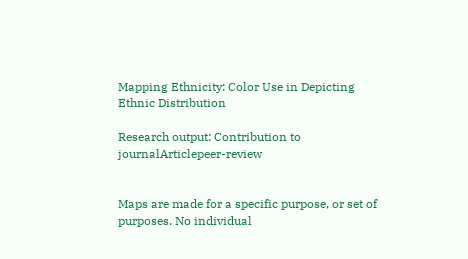Mapping Ethnicity: Color Use in Depicting Ethnic Distribution

Research output: Contribution to journalArticlepeer-review


Maps are made for a specific purpose, or set of purposes. No individual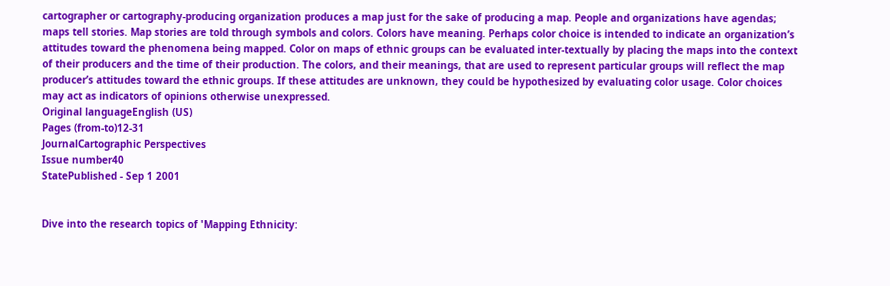cartographer or cartography-producing organization produces a map just for the sake of producing a map. People and organizations have agendas; maps tell stories. Map stories are told through symbols and colors. Colors have meaning. Perhaps color choice is intended to indicate an organization’s attitudes toward the phenomena being mapped. Color on maps of ethnic groups can be evaluated inter-textually by placing the maps into the context of their producers and the time of their production. The colors, and their meanings, that are used to represent particular groups will reflect the map producer’s attitudes toward the ethnic groups. If these attitudes are unknown, they could be hypothesized by evaluating color usage. Color choices may act as indicators of opinions otherwise unexpressed.
Original languageEnglish (US)
Pages (from-to)12-31
JournalCartographic Perspectives
Issue number40
StatePublished - Sep 1 2001


Dive into the research topics of 'Mapping Ethnicity: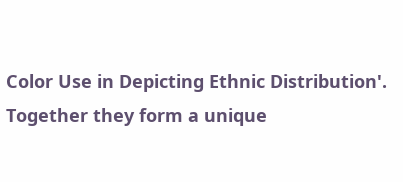Color Use in Depicting Ethnic Distribution'. Together they form a unique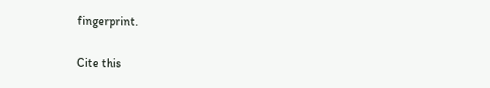fingerprint.

Cite this